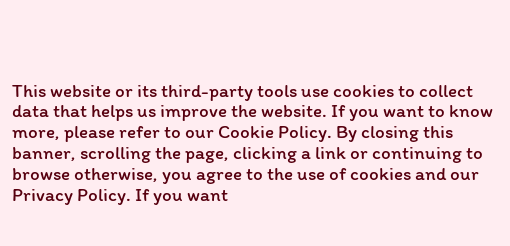This website or its third-party tools use cookies to collect data that helps us improve the website. If you want to know more, please refer to our Cookie Policy. By closing this banner, scrolling the page, clicking a link or continuing to browse otherwise, you agree to the use of cookies and our Privacy Policy. If you want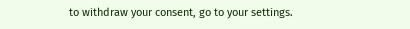to withdraw your consent, go to your settings.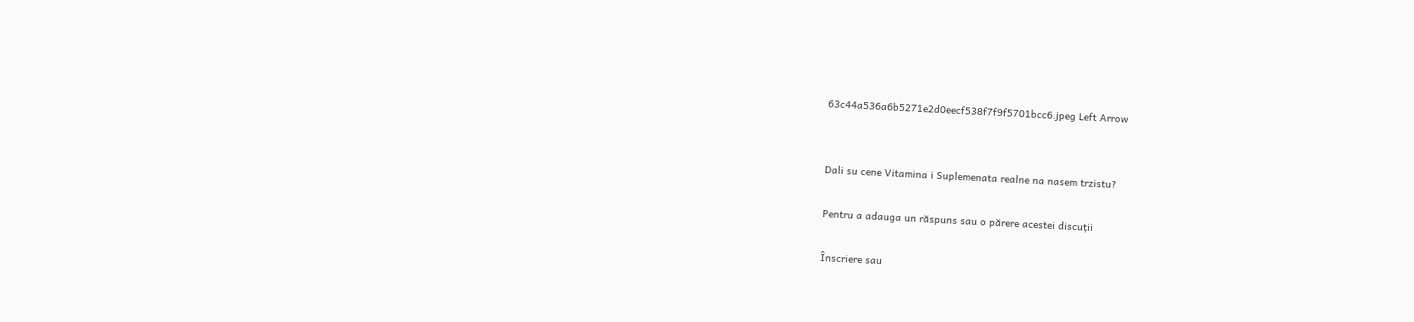63c44a536a6b5271e2d0eecf538f7f9f5701bcc6.jpeg Left Arrow


Dali su cene Vitamina i Suplemenata realne na nasem trzistu?

Pentru a adauga un răspuns sau o părere acestei discuții

Înscriere sau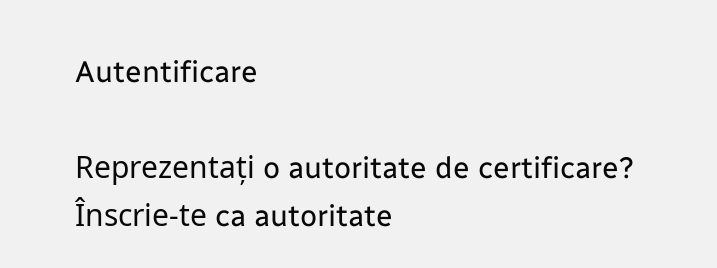Autentificare

Reprezentați o autoritate de certificare? Înscrie-te ca autoritate